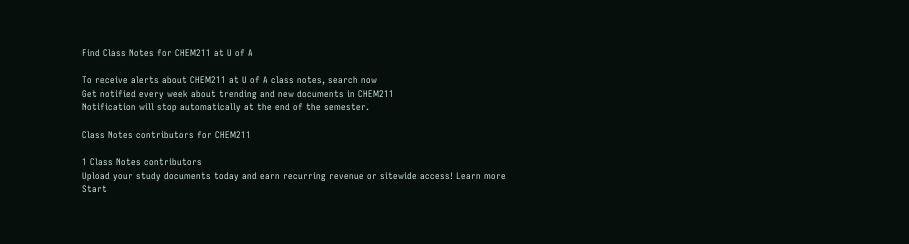Find Class Notes for CHEM211 at U of A

To receive alerts about CHEM211 at U of A class notes, search now
Get notified every week about trending and new documents in CHEM211
Notification will stop automatically at the end of the semester.

Class Notes contributors for CHEM211

1 Class Notes contributors
Upload your study documents today and earn recurring revenue or sitewide access! Learn more
Start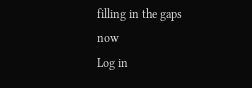filling in the gaps now
Log in